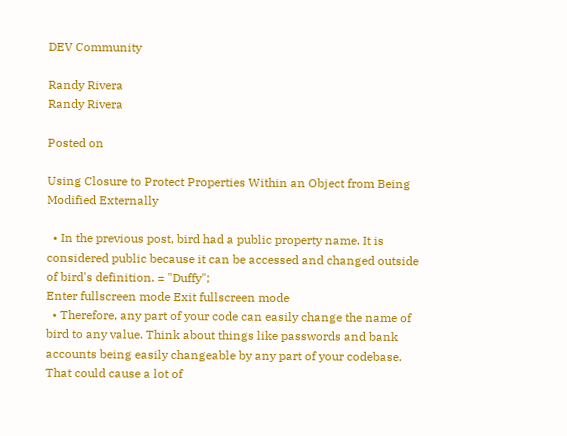DEV Community

Randy Rivera
Randy Rivera

Posted on

Using Closure to Protect Properties Within an Object from Being Modified Externally

  • In the previous post, bird had a public property name. It is considered public because it can be accessed and changed outside of bird's definition. = "Duffy";
Enter fullscreen mode Exit fullscreen mode
  • Therefore, any part of your code can easily change the name of bird to any value. Think about things like passwords and bank accounts being easily changeable by any part of your codebase. That could cause a lot of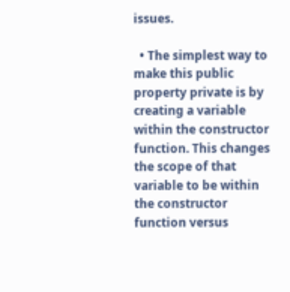issues.

  • The simplest way to make this public property private is by creating a variable within the constructor function. This changes the scope of that variable to be within the constructor function versus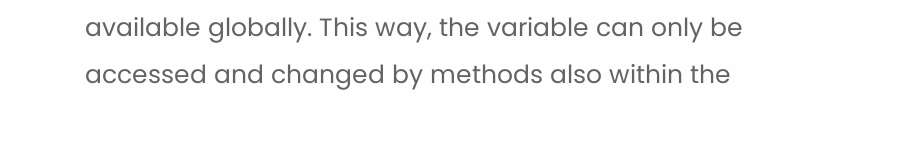available globally. This way, the variable can only be accessed and changed by methods also within the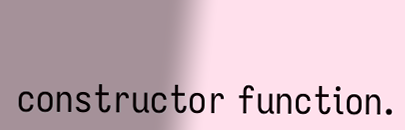constructor function.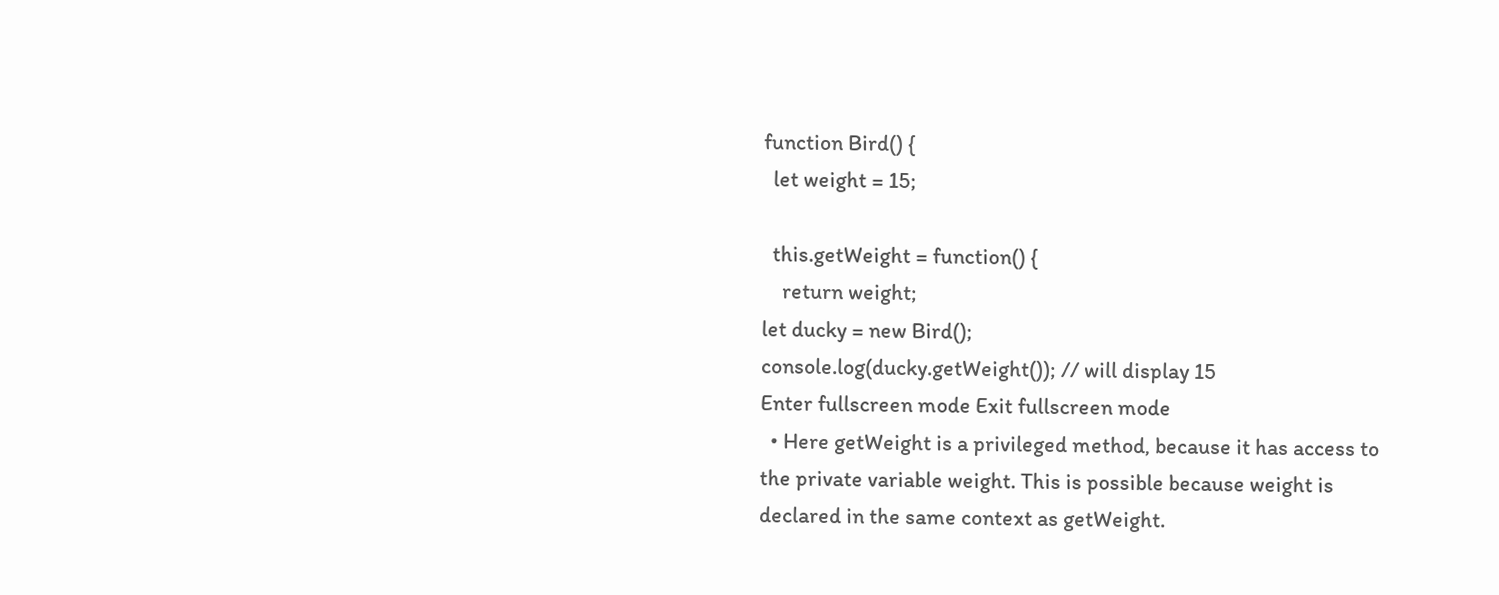function Bird() {
  let weight = 15;

  this.getWeight = function() {
    return weight;
let ducky = new Bird();
console.log(ducky.getWeight()); // will display 15
Enter fullscreen mode Exit fullscreen mode
  • Here getWeight is a privileged method, because it has access to the private variable weight. This is possible because weight is declared in the same context as getWeight.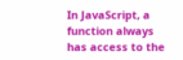In JavaScript, a function always has access to the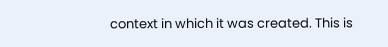context in which it was created. This is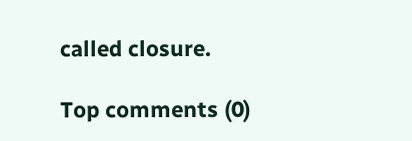called closure.

Top comments (0)